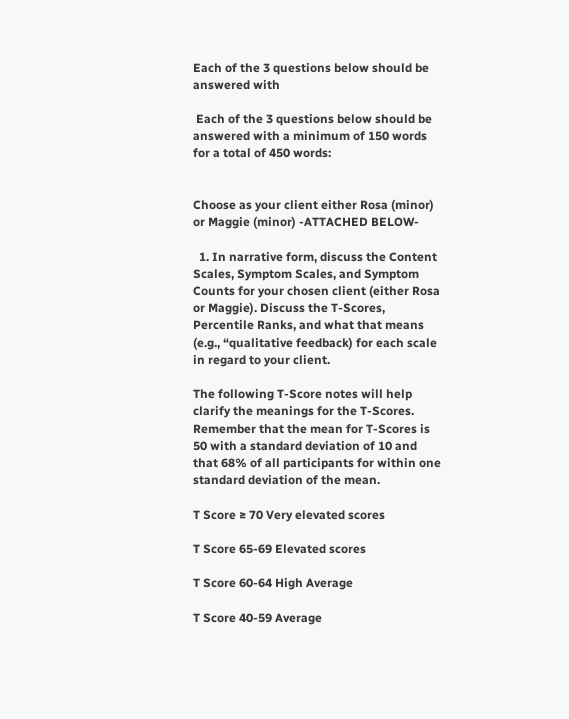Each of the 3 questions below should be answered with

 Each of the 3 questions below should be answered with a minimum of 150 words for a total of 450 words:


Choose as your client either Rosa (minor) or Maggie (minor) -ATTACHED BELOW-

  1. In narrative form, discuss the Content Scales, Symptom Scales, and Symptom Counts for your chosen client (either Rosa or Maggie). Discuss the T-Scores, Percentile Ranks, and what that means (e.g., “qualitative feedback) for each scale in regard to your client.

The following T-Score notes will help clarify the meanings for the T-Scores. Remember that the mean for T-Scores is 50 with a standard deviation of 10 and that 68% of all participants for within one standard deviation of the mean.

T Score ≥ 70 Very elevated scores

T Score 65-69 Elevated scores

T Score 60-64 High Average

T Score 40-59 Average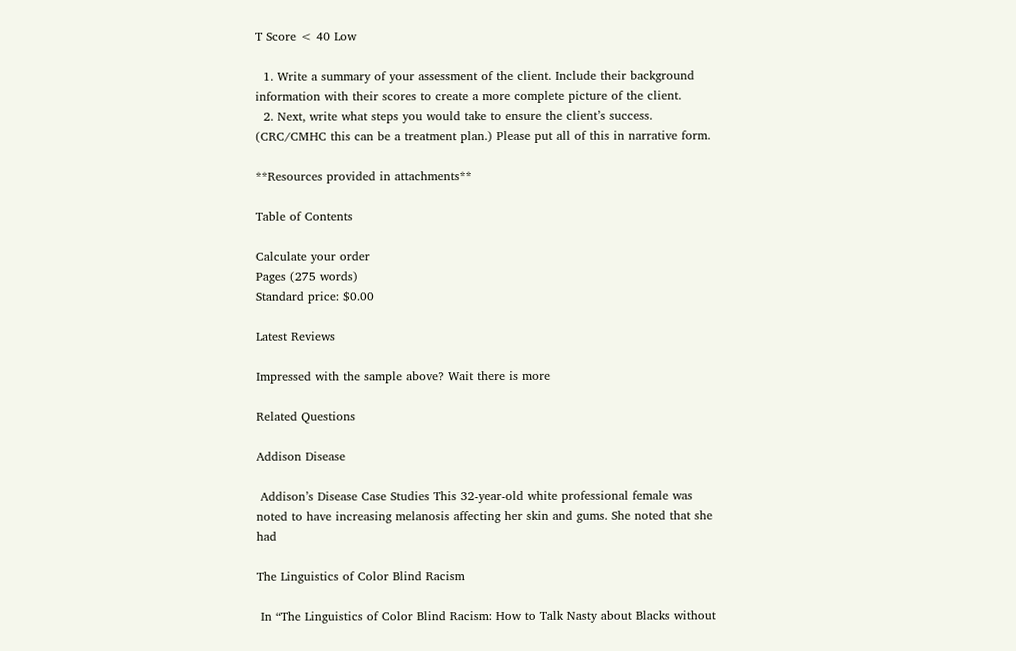T Score < 40 Low

  1. Write a summary of your assessment of the client. Include their background information with their scores to create a more complete picture of the client.
  2. Next, write what steps you would take to ensure the client’s success. (CRC/CMHC this can be a treatment plan.) Please put all of this in narrative form.

**Resources provided in attachments**

Table of Contents

Calculate your order
Pages (275 words)
Standard price: $0.00

Latest Reviews

Impressed with the sample above? Wait there is more

Related Questions

Addison Disease

 Addison’s Disease Case Studies This 32-year-old white professional female was noted to have increasing melanosis affecting her skin and gums. She noted that she had

The Linguistics of Color Blind Racism

 In “The Linguistics of Color Blind Racism: How to Talk Nasty about Blacks without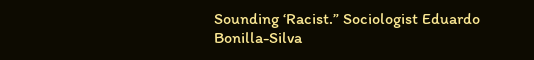Sounding ‘Racist.” Sociologist Eduardo Bonilla-Silva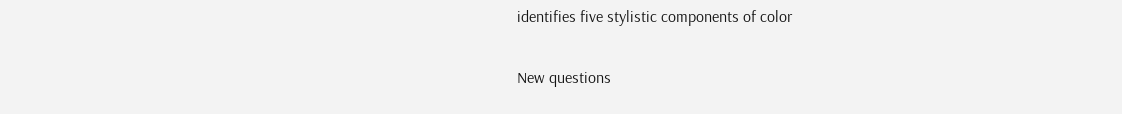identifies five stylistic components of color

New questions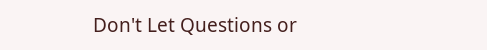Don't Let Questions or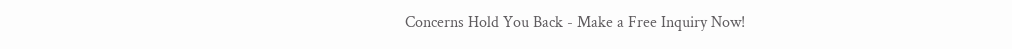Concerns Hold You Back - Make a Free Inquiry Now!